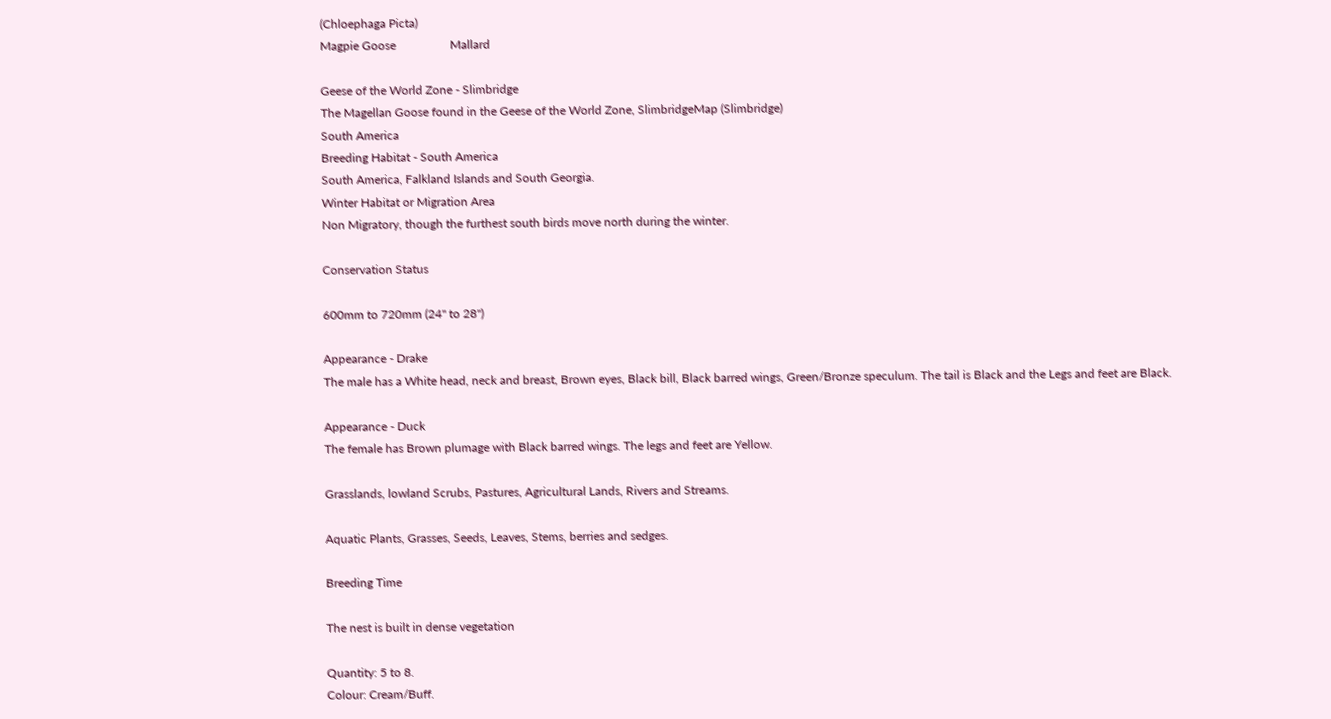(Chloephaga Picta)
Magpie Goose                  Mallard

Geese of the World Zone - Slimbridge
The Magellan Goose found in the Geese of the World Zone, SlimbridgeMap (Slimbridge)
South America
Breeding Habitat - South America
South America, Falkland Islands and South Georgia.
Winter Habitat or Migration Area
Non Migratory, though the furthest south birds move north during the winter.

Conservation Status

600mm to 720mm (24" to 28")

Appearance - Drake
The male has a White head, neck and breast, Brown eyes, Black bill, Black barred wings, Green/Bronze speculum. The tail is Black and the Legs and feet are Black.

Appearance - Duck
The female has Brown plumage with Black barred wings. The legs and feet are Yellow.

Grasslands, lowland Scrubs, Pastures, Agricultural Lands, Rivers and Streams.

Aquatic Plants, Grasses, Seeds, Leaves, Stems, berries and sedges.

Breeding Time

The nest is built in dense vegetation

Quantity: 5 to 8.
Colour: Cream/Buff.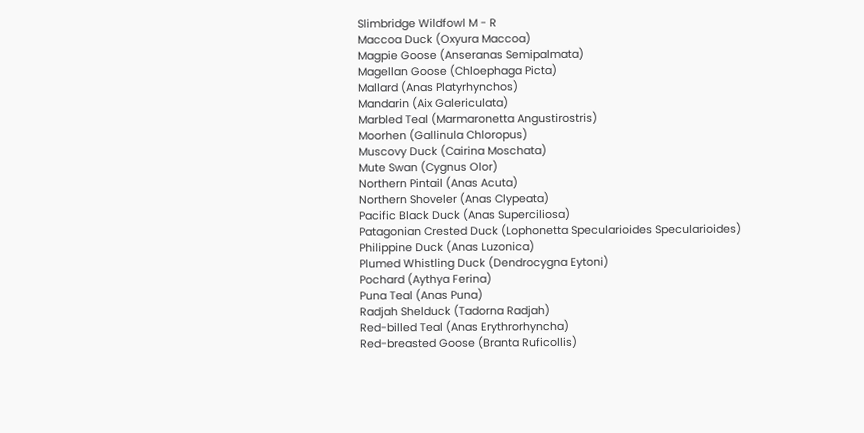Slimbridge Wildfowl M - R
Maccoa Duck (Oxyura Maccoa)
Magpie Goose (Anseranas Semipalmata)
Magellan Goose (Chloephaga Picta)
Mallard (Anas Platyrhynchos)
Mandarin (Aix Galericulata)
Marbled Teal (Marmaronetta Angustirostris)
Moorhen (Gallinula Chloropus)
Muscovy Duck (Cairina Moschata)
Mute Swan (Cygnus Olor)
Northern Pintail (Anas Acuta)
Northern Shoveler (Anas Clypeata)
Pacific Black Duck (Anas Superciliosa)
Patagonian Crested Duck (Lophonetta Specularioides Specularioides)
Philippine Duck (Anas Luzonica)
Plumed Whistling Duck (Dendrocygna Eytoni)
Pochard (Aythya Ferina)
Puna Teal (Anas Puna)
Radjah Shelduck (Tadorna Radjah)
Red-billed Teal (Anas Erythrorhyncha)
Red-breasted Goose (Branta Ruficollis)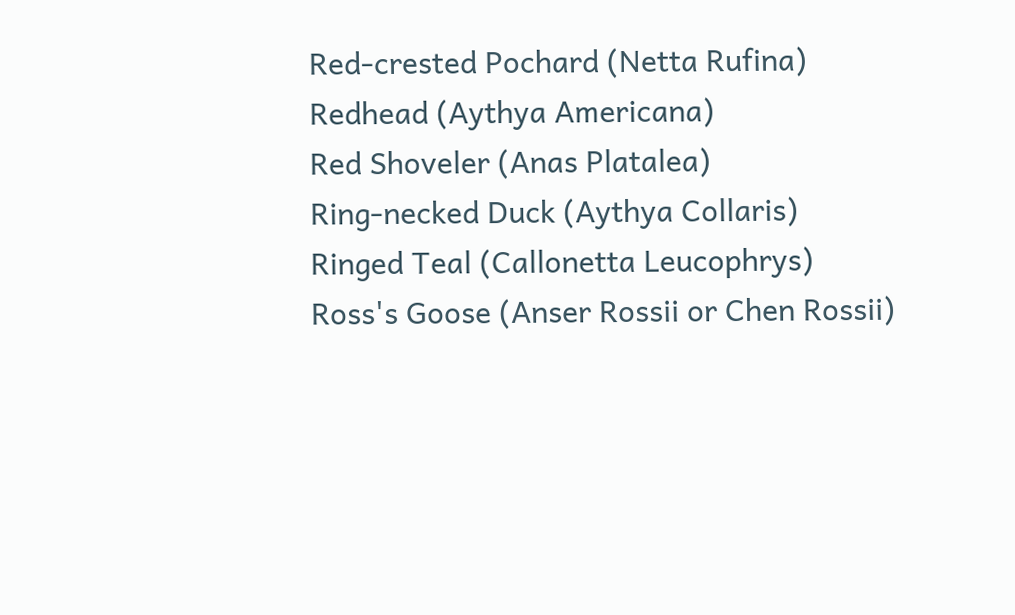Red-crested Pochard (Netta Rufina)
Redhead (Aythya Americana)
Red Shoveler (Anas Platalea)
Ring-necked Duck (Aythya Collaris)
Ringed Teal (Callonetta Leucophrys)
Ross's Goose (Anser Rossii or Chen Rossii)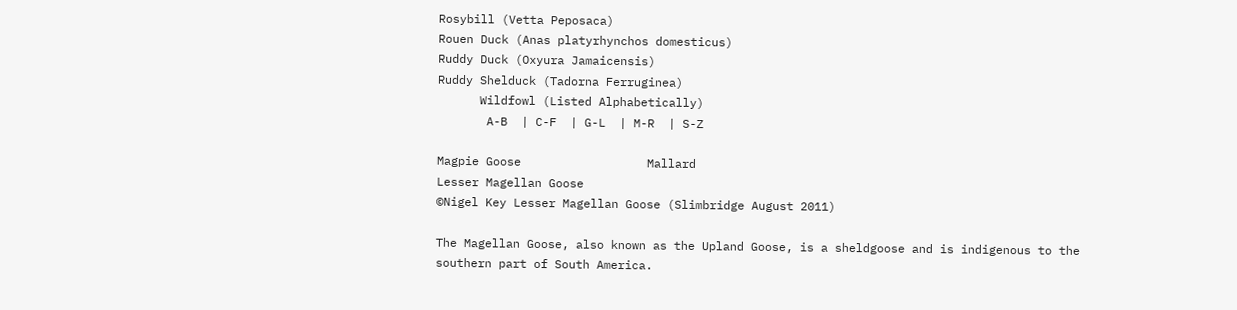Rosybill (Vetta Peposaca)
Rouen Duck (Anas platyrhynchos domesticus)
Ruddy Duck (Oxyura Jamaicensis)
Ruddy Shelduck (Tadorna Ferruginea)
      Wildfowl (Listed Alphabetically)
       A-B  | C-F  | G-L  | M-R  | S-Z

Magpie Goose                  Mallard
Lesser Magellan Goose
©Nigel Key Lesser Magellan Goose (Slimbridge August 2011)

The Magellan Goose, also known as the Upland Goose, is a sheldgoose and is indigenous to the southern part of South America.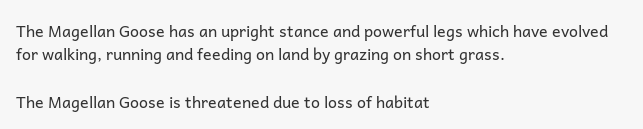The Magellan Goose has an upright stance and powerful legs which have evolved for walking, running and feeding on land by grazing on short grass.

The Magellan Goose is threatened due to loss of habitat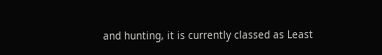and hunting, it is currently classed as Least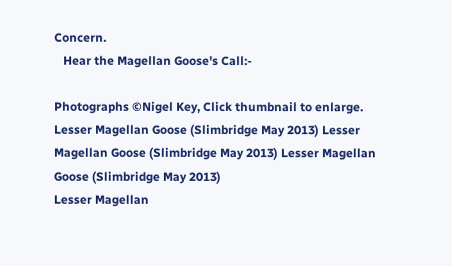Concern.
   Hear the Magellan Goose's Call:-

Photographs ©Nigel Key, Click thumbnail to enlarge.
Lesser Magellan Goose (Slimbridge May 2013) Lesser Magellan Goose (Slimbridge May 2013) Lesser Magellan Goose (Slimbridge May 2013)
Lesser Magellan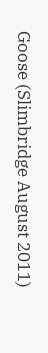Goose (Slimbridge August 2011)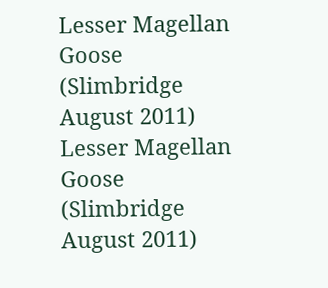Lesser Magellan Goose (Slimbridge August 2011) Lesser Magellan Goose (Slimbridge August 2011)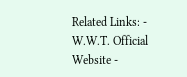Related Links: -
W.W.T. Official Website -